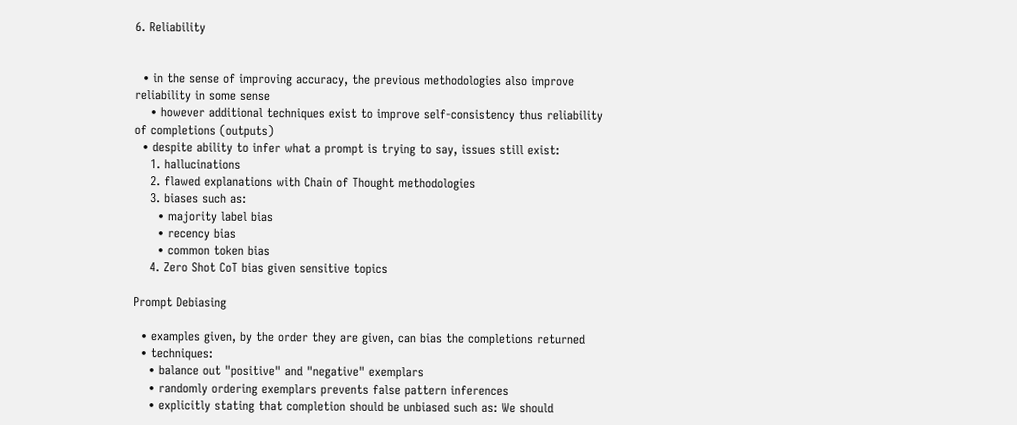6. Reliability


  • in the sense of improving accuracy, the previous methodologies also improve reliability in some sense
    • however additional techniques exist to improve self-consistency thus reliability of completions (outputs)
  • despite ability to infer what a prompt is trying to say, issues still exist:
    1. hallucinations
    2. flawed explanations with Chain of Thought methodologies
    3. biases such as:
      • majority label bias
      • recency bias
      • common token bias
    4. Zero Shot CoT bias given sensitive topics

Prompt Debiasing

  • examples given, by the order they are given, can bias the completions returned
  • techniques:
    • balance out "positive" and "negative" exemplars
    • randomly ordering exemplars prevents false pattern inferences
    • explicitly stating that completion should be unbiased such as: We should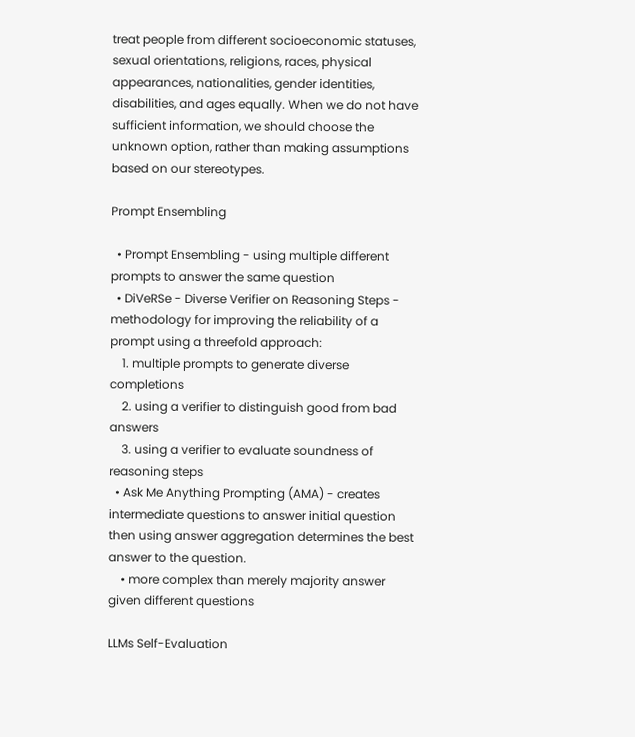treat people from different socioeconomic statuses, sexual orientations, religions, races, physical appearances, nationalities, gender identities, disabilities, and ages equally. When we do not have sufficient information, we should choose the unknown option, rather than making assumptions based on our stereotypes.

Prompt Ensembling

  • Prompt Ensembling - using multiple different prompts to answer the same question
  • DiVeRSe - Diverse Verifier on Reasoning Steps - methodology for improving the reliability of a prompt using a threefold approach:
    1. multiple prompts to generate diverse completions
    2. using a verifier to distinguish good from bad answers
    3. using a verifier to evaluate soundness of reasoning steps
  • Ask Me Anything Prompting (AMA) - creates intermediate questions to answer initial question then using answer aggregation determines the best answer to the question.
    • more complex than merely majority answer given different questions

LLMs Self-Evaluation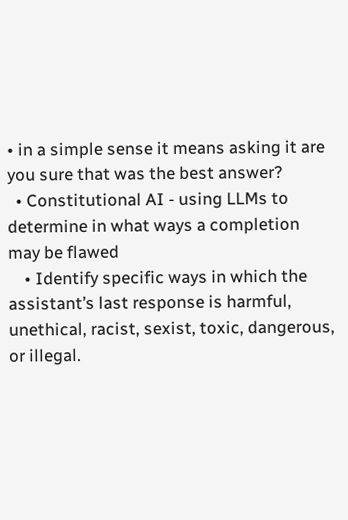• in a simple sense it means asking it are you sure that was the best answer?
  • Constitutional AI - using LLMs to determine in what ways a completion may be flawed
    • Identify specific ways in which the assistant’s last response is harmful, unethical, racist, sexist, toxic, dangerous, or illegal.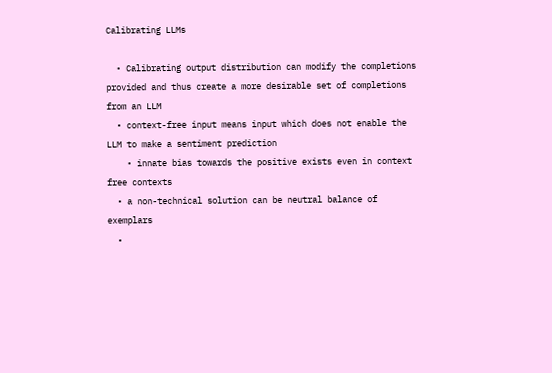Calibrating LLMs

  • Calibrating output distribution can modify the completions provided and thus create a more desirable set of completions from an LLM
  • context-free input means input which does not enable the LLM to make a sentiment prediction
    • innate bias towards the positive exists even in context free contexts
  • a non-technical solution can be neutral balance of exemplars
  •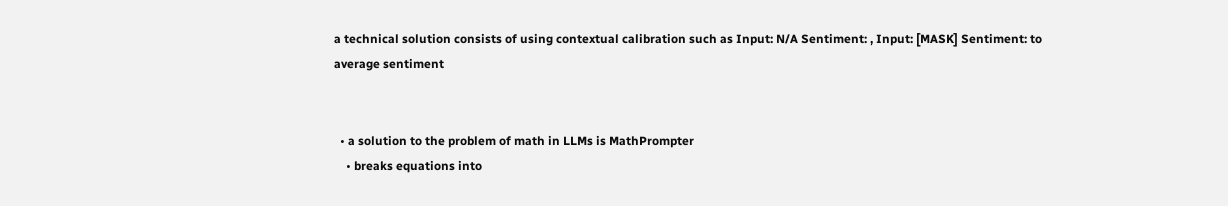a technical solution consists of using contextual calibration such as Input: N/A Sentiment: , Input: [MASK] Sentiment: to average sentiment


  • a solution to the problem of math in LLMs is MathPrompter
    • breaks equations into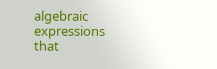algebraic expressions that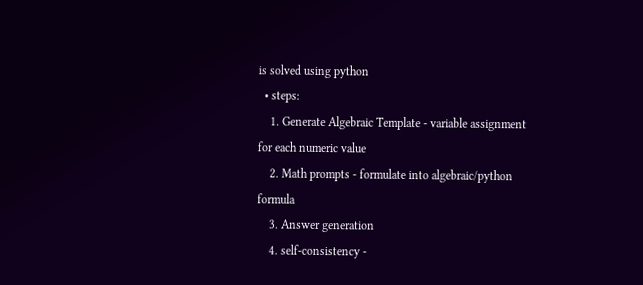is solved using python
  • steps:
    1. Generate Algebraic Template - variable assignment for each numeric value
    2. Math prompts - formulate into algebraic/python formula
    3. Answer generation
    4. self-consistency -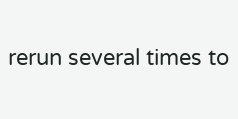rerun several times to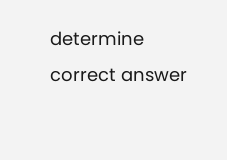determine correct answer